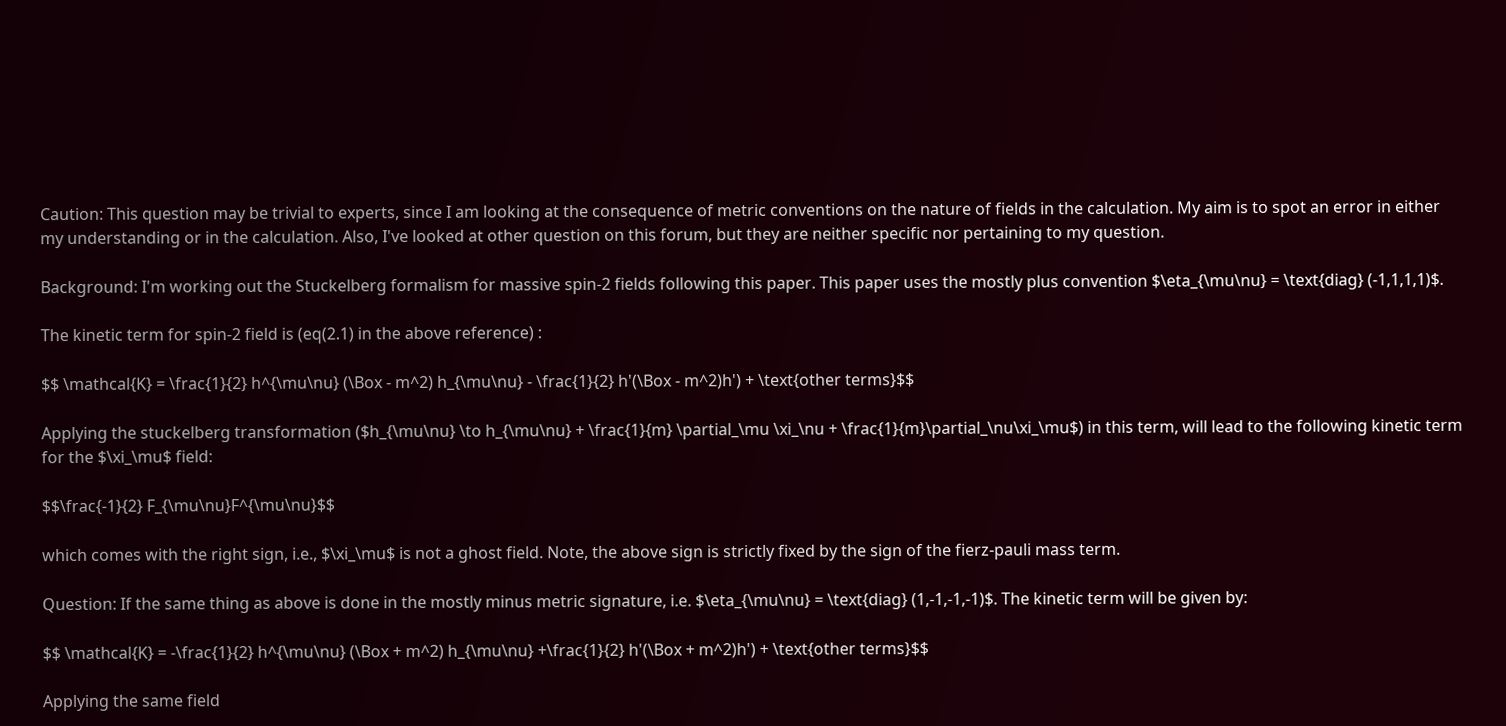Caution: This question may be trivial to experts, since I am looking at the consequence of metric conventions on the nature of fields in the calculation. My aim is to spot an error in either my understanding or in the calculation. Also, I've looked at other question on this forum, but they are neither specific nor pertaining to my question.

Background: I'm working out the Stuckelberg formalism for massive spin-2 fields following this paper. This paper uses the mostly plus convention $\eta_{\mu\nu} = \text{diag} (-1,1,1,1)$.

The kinetic term for spin-2 field is (eq(2.1) in the above reference) :

$$ \mathcal{K} = \frac{1}{2} h^{\mu\nu} (\Box - m^2) h_{\mu\nu} - \frac{1}{2} h'(\Box - m^2)h') + \text{other terms}$$

Applying the stuckelberg transformation ($h_{\mu\nu} \to h_{\mu\nu} + \frac{1}{m} \partial_\mu \xi_\nu + \frac{1}{m}\partial_\nu\xi_\mu$) in this term, will lead to the following kinetic term for the $\xi_\mu$ field:

$$\frac{-1}{2} F_{\mu\nu}F^{\mu\nu}$$

which comes with the right sign, i.e., $\xi_\mu$ is not a ghost field. Note, the above sign is strictly fixed by the sign of the fierz-pauli mass term.

Question: If the same thing as above is done in the mostly minus metric signature, i.e. $\eta_{\mu\nu} = \text{diag} (1,-1,-1,-1)$. The kinetic term will be given by:

$$ \mathcal{K} = -\frac{1}{2} h^{\mu\nu} (\Box + m^2) h_{\mu\nu} +\frac{1}{2} h'(\Box + m^2)h') + \text{other terms}$$

Applying the same field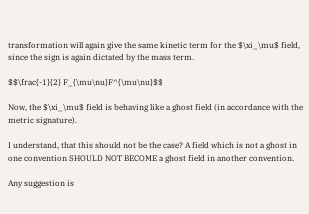transformation will again give the same kinetic term for the $\xi_\mu$ field, since the sign is again dictated by the mass term.

$$\frac{-1}{2} F_{\mu\nu}F^{\mu\nu}$$

Now, the $\xi_\mu$ field is behaving like a ghost field (in accordance with the metric signature).

I understand, that this should not be the case? A field which is not a ghost in one convention SHOULD NOT BECOME a ghost field in another convention.

Any suggestion is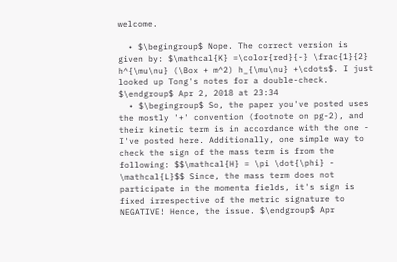welcome.

  • $\begingroup$ Nope. The correct version is given by: $\mathcal{K} =\color{red}{-} \frac{1}{2} h^{\mu\nu} (\Box + m^2) h_{\mu\nu} +\cdots$. I just looked up Tong's notes for a double-check. $\endgroup$ Apr 2, 2018 at 23:34
  • $\begingroup$ So, the paper you've posted uses the mostly '+' convention (footnote on pg-2), and their kinetic term is in accordance with the one - I've posted here. Additionally, one simple way to check the sign of the mass term is from the following: $$\mathcal{H} = \pi \dot{\phi} - \mathcal{L}$$ Since, the mass term does not participate in the momenta fields, it's sign is fixed irrespective of the metric signature to NEGATIVE! Hence, the issue. $\endgroup$ Apr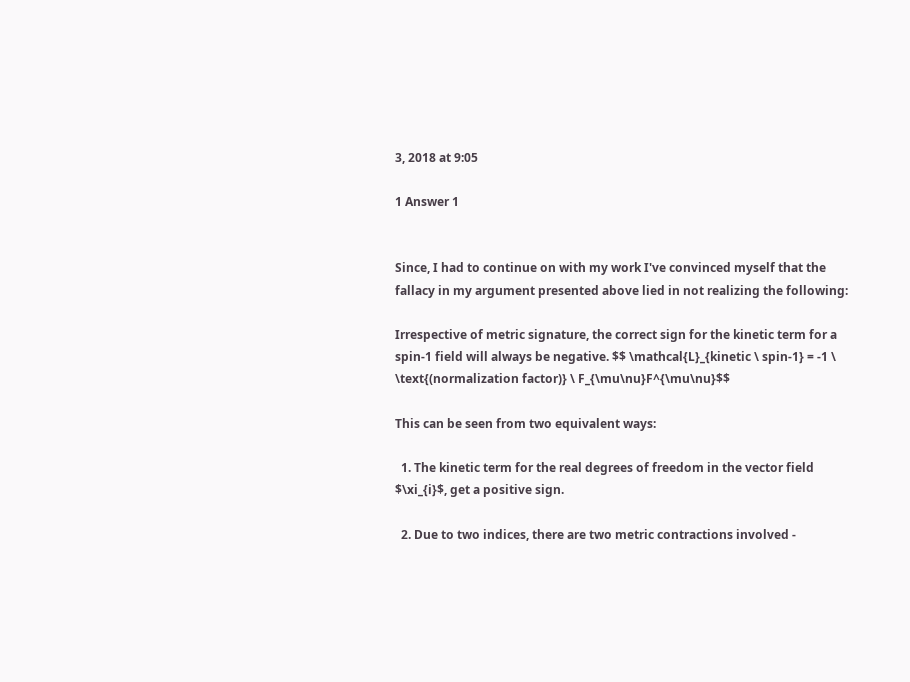3, 2018 at 9:05

1 Answer 1


Since, I had to continue on with my work I've convinced myself that the fallacy in my argument presented above lied in not realizing the following:

Irrespective of metric signature, the correct sign for the kinetic term for a spin-1 field will always be negative. $$ \mathcal{L}_{kinetic \ spin-1} = -1 \ \text{(normalization factor)} \ F_{\mu\nu}F^{\mu\nu}$$

This can be seen from two equivalent ways:

  1. The kinetic term for the real degrees of freedom in the vector field $\xi_{i}$, get a positive sign.

  2. Due to two indices, there are two metric contractions involved -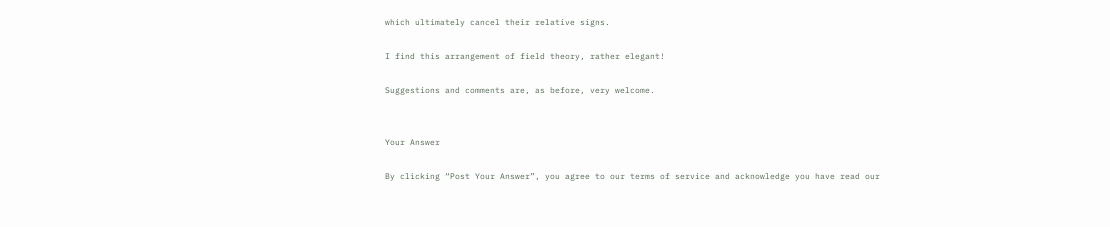which ultimately cancel their relative signs.

I find this arrangement of field theory, rather elegant!

Suggestions and comments are, as before, very welcome.


Your Answer

By clicking “Post Your Answer”, you agree to our terms of service and acknowledge you have read our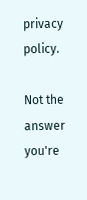privacy policy.

Not the answer you're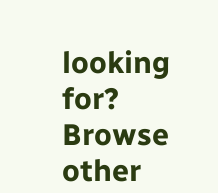looking for? Browse other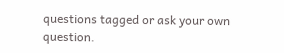questions tagged or ask your own question.